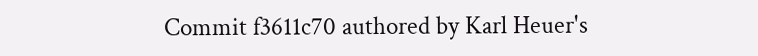Commit f3611c70 authored by Karl Heuer's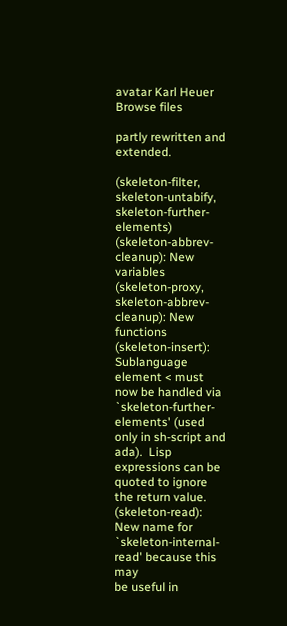avatar Karl Heuer
Browse files

partly rewritten and extended.

(skeleton-filter, skeleton-untabify, skeleton-further-elements)
(skeleton-abbrev-cleanup): New variables
(skeleton-proxy, skeleton-abbrev-cleanup): New functions
(skeleton-insert): Sublanguage element < must now be handled via
`skeleton-further-elements' (used only in sh-script and ada).  Lisp
expressions can be quoted to ignore the return value.
(skeleton-read): New name for `skeleton-internal-read' because this may
be useful in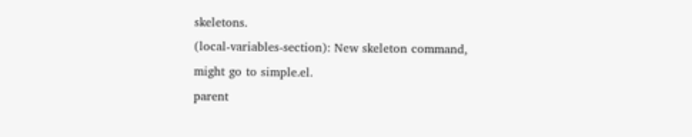skeletons.
(local-variables-section): New skeleton command, might go to simple.el.
parent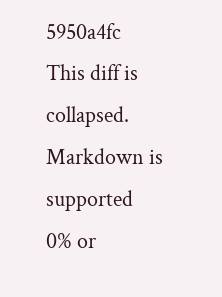5950a4fc
This diff is collapsed.
Markdown is supported
0% or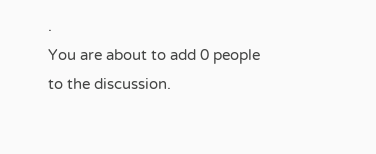.
You are about to add 0 people to the discussion.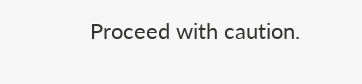Proceed with caution.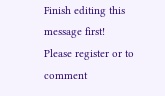Finish editing this message first!
Please register or to comment